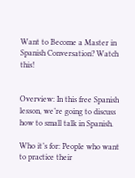Want to Become a Master in Spanish Conversation? Watch this!


Overview: In this free Spanish lesson, we’re going to discuss how to small talk in Spanish.

Who it’s for: People who want to practice their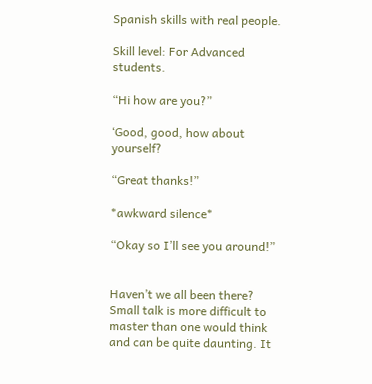Spanish skills with real people.

Skill level: For Advanced students.

“Hi how are you?”

‘Good, good, how about yourself?

“Great thanks!”

*awkward silence*

“Okay so I’ll see you around!”


Haven’t we all been there? Small talk is more difficult to master than one would think and can be quite daunting. It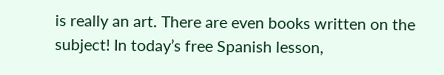is really an art. There are even books written on the subject! In today’s free Spanish lesson,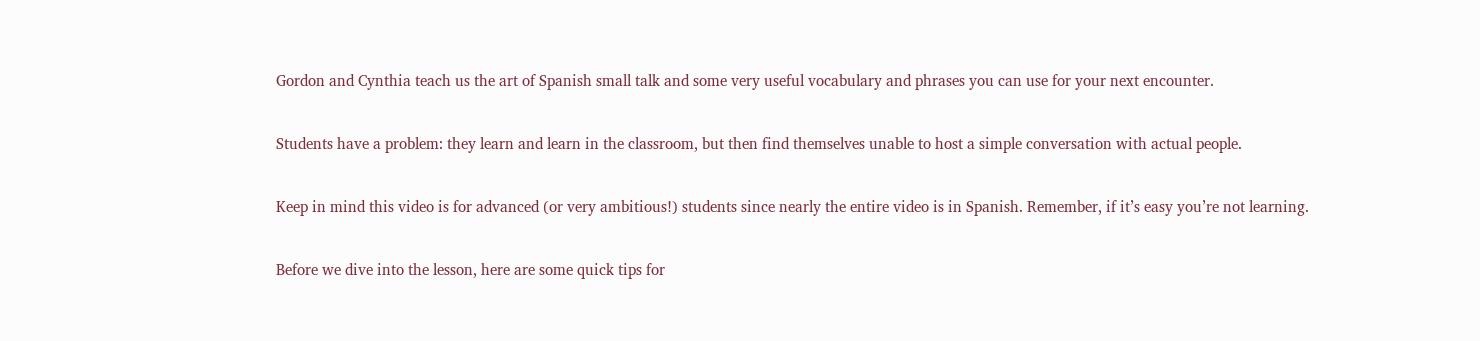Gordon and Cynthia teach us the art of Spanish small talk and some very useful vocabulary and phrases you can use for your next encounter.

Students have a problem: they learn and learn in the classroom, but then find themselves unable to host a simple conversation with actual people.

Keep in mind this video is for advanced (or very ambitious!) students since nearly the entire video is in Spanish. Remember, if it’s easy you’re not learning.

Before we dive into the lesson, here are some quick tips for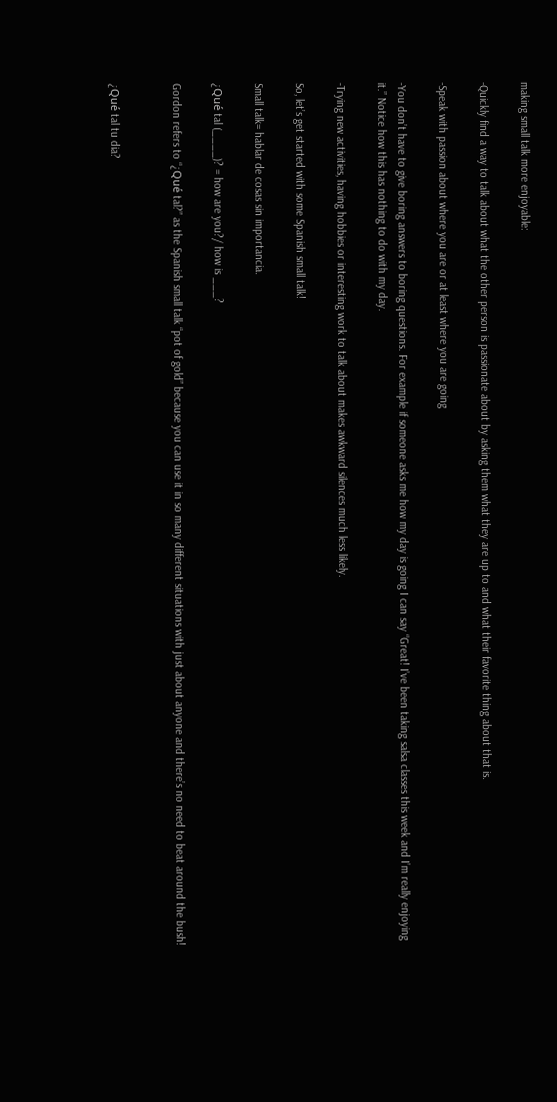making small talk more enjoyable:

-Quickly find a way to talk about what the other person is passionate about by asking them what they are up to and what their favorite thing about that is.

-Speak with passion about where you are or at least where you are going

-You don’t have to give boring answers to boring questions. For example if someone asks me how my day is going I can say “Great! I’ve been taking salsa classes this week and I’m really enjoying it.” Notice how this has nothing to do with my day.

-Trying new activities, having hobbies or interesting work to talk about makes awkward silences much less likely.

So, let’s get started with some Spanish small talk!

Small talk= hablar de cosas sin importancia.

¿Qué tal (____)? = how are you?/ how is ___?

Gordon refers to “¿Qué tal?” as the Spanish small talk “pot of gold” because you can use it in so many different situations with just about anyone and there’s no need to beat around the bush!


¿Qué tal tu dia?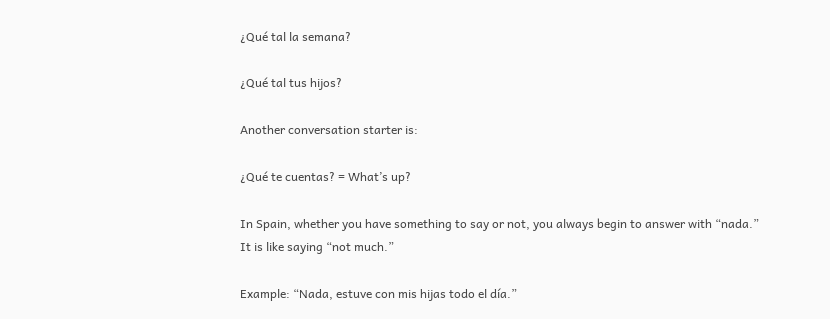¿Qué tal la semana?

¿Qué tal tus hijos?

Another conversation starter is:

¿Qué te cuentas? = What’s up?

In Spain, whether you have something to say or not, you always begin to answer with “nada.” It is like saying “not much.”

Example: “Nada, estuve con mis hijas todo el día.”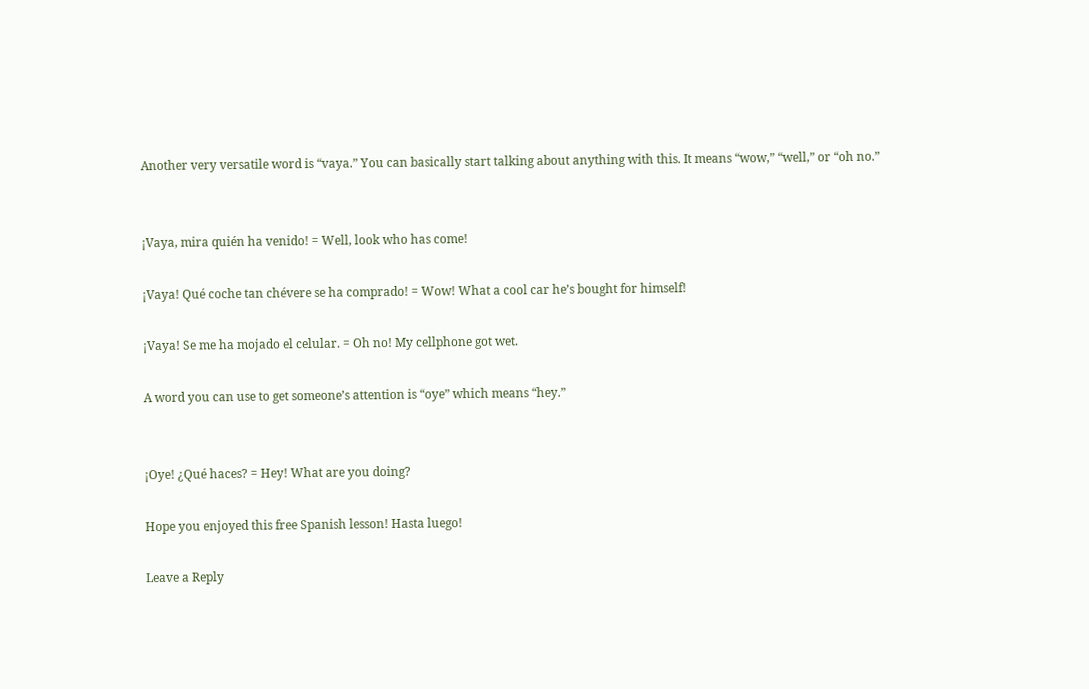Another very versatile word is “vaya.” You can basically start talking about anything with this. It means “wow,” “well,” or “oh no.”


¡Vaya, mira quién ha venido! = Well, look who has come!

¡Vaya! Qué coche tan chévere se ha comprado! = Wow! What a cool car he’s bought for himself!

¡Vaya! Se me ha mojado el celular. = Oh no! My cellphone got wet.

A word you can use to get someone’s attention is “oye” which means “hey.”


¡Oye! ¿Qué haces? = Hey! What are you doing?

Hope you enjoyed this free Spanish lesson! Hasta luego!

Leave a Reply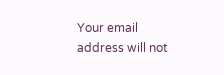Your email address will not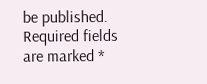be published. Required fields are marked *